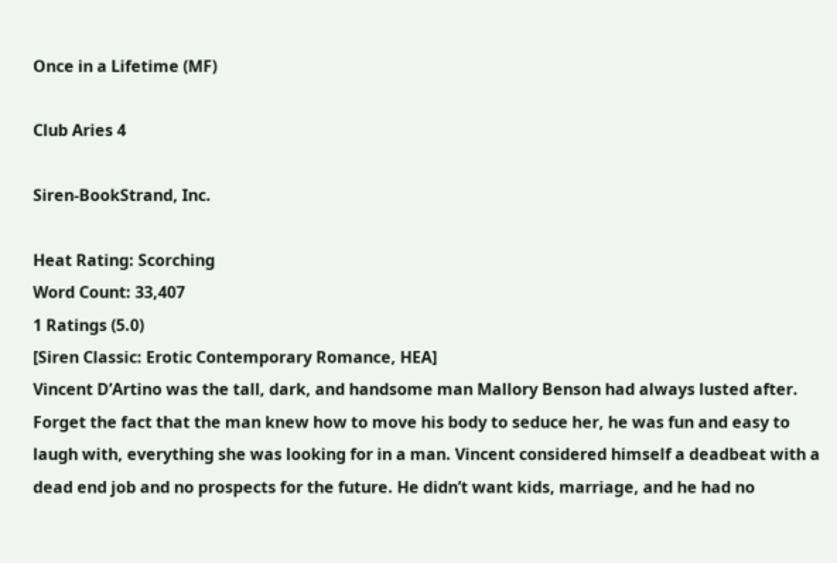Once in a Lifetime (MF)

Club Aries 4

Siren-BookStrand, Inc.

Heat Rating: Scorching
Word Count: 33,407
1 Ratings (5.0)
[Siren Classic: Erotic Contemporary Romance, HEA]
Vincent D’Artino was the tall, dark, and handsome man Mallory Benson had always lusted after. Forget the fact that the man knew how to move his body to seduce her, he was fun and easy to laugh with, everything she was looking for in a man. Vincent considered himself a deadbeat with a dead end job and no prospects for the future. He didn’t want kids, marriage, and he had no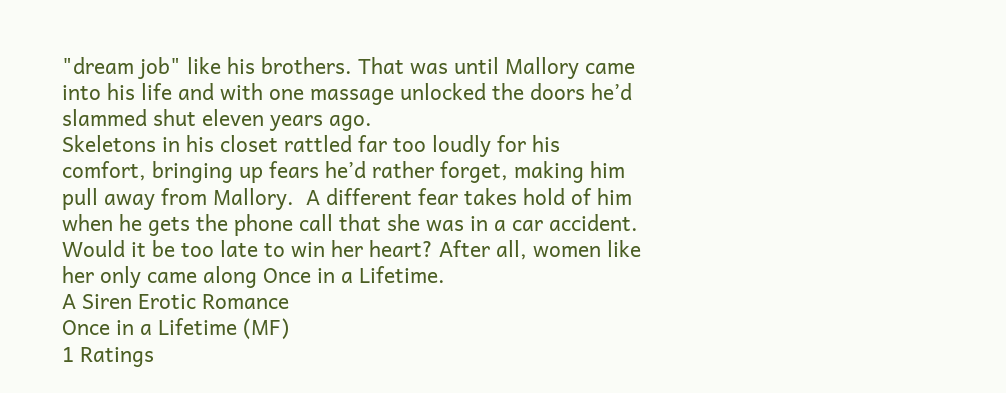"dream job" like his brothers. That was until Mallory came into his life and with one massage unlocked the doors he’d slammed shut eleven years ago.
Skeletons in his closet rattled far too loudly for his comfort, bringing up fears he’d rather forget, making him pull away from Mallory.  A different fear takes hold of him when he gets the phone call that she was in a car accident. Would it be too late to win her heart? After all, women like her only came along Once in a Lifetime.
A Siren Erotic Romance
Once in a Lifetime (MF)
1 Ratings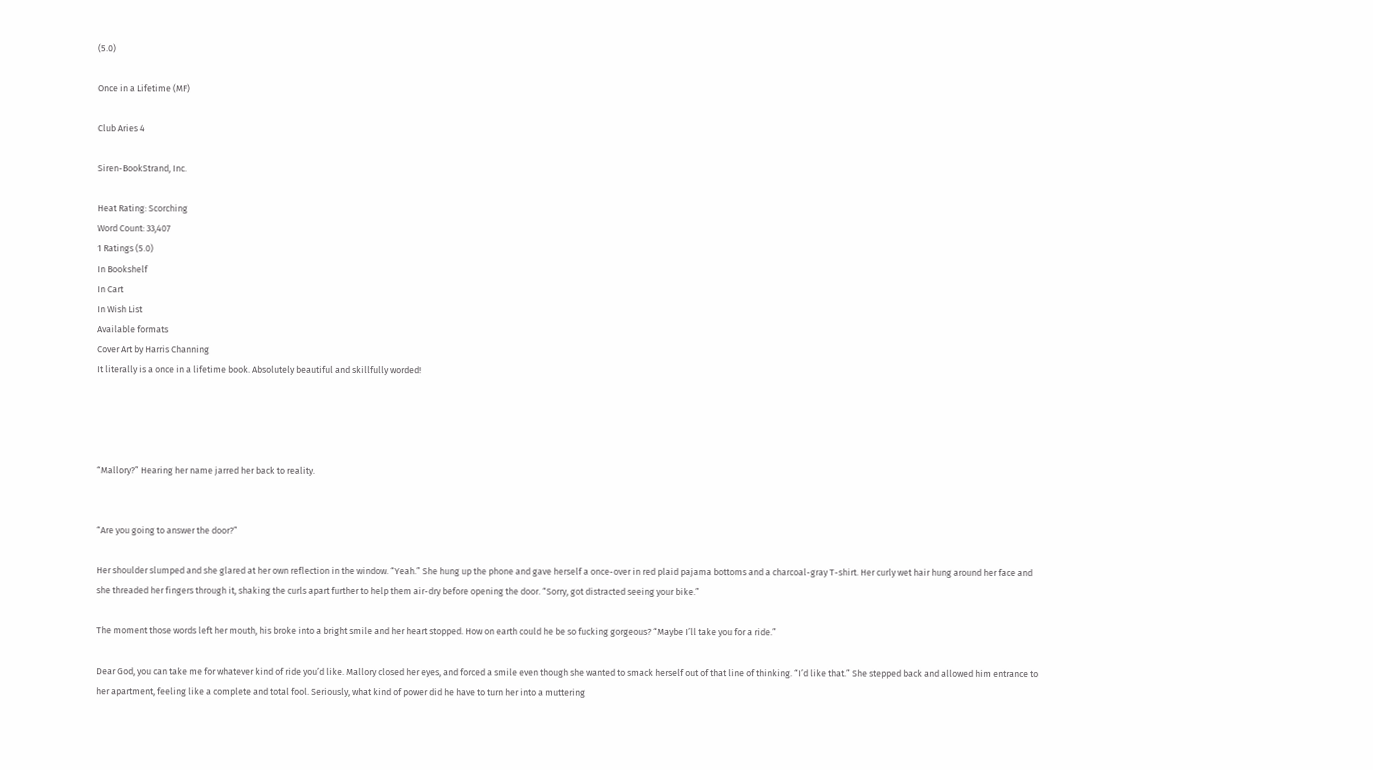(5.0)

Once in a Lifetime (MF)

Club Aries 4

Siren-BookStrand, Inc.

Heat Rating: Scorching
Word Count: 33,407
1 Ratings (5.0)
In Bookshelf
In Cart
In Wish List
Available formats
Cover Art by Harris Channing
It literally is a once in a lifetime book. Absolutely beautiful and skillfully worded!




“Mallory?” Hearing her name jarred her back to reality.


“Are you going to answer the door?”

Her shoulder slumped and she glared at her own reflection in the window. “Yeah.” She hung up the phone and gave herself a once-over in red plaid pajama bottoms and a charcoal-gray T-shirt. Her curly wet hair hung around her face and she threaded her fingers through it, shaking the curls apart further to help them air-dry before opening the door. “Sorry, got distracted seeing your bike.”

The moment those words left her mouth, his broke into a bright smile and her heart stopped. How on earth could he be so fucking gorgeous? “Maybe I’ll take you for a ride.”

Dear God, you can take me for whatever kind of ride you’d like. Mallory closed her eyes, and forced a smile even though she wanted to smack herself out of that line of thinking. “I’d like that.” She stepped back and allowed him entrance to her apartment, feeling like a complete and total fool. Seriously, what kind of power did he have to turn her into a muttering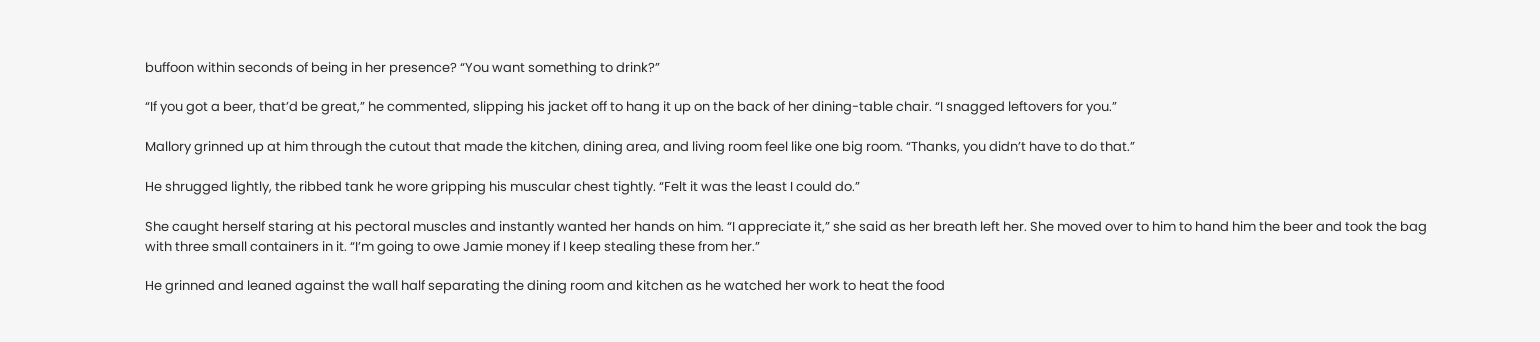buffoon within seconds of being in her presence? “You want something to drink?”

“If you got a beer, that’d be great,” he commented, slipping his jacket off to hang it up on the back of her dining-table chair. “I snagged leftovers for you.”

Mallory grinned up at him through the cutout that made the kitchen, dining area, and living room feel like one big room. “Thanks, you didn’t have to do that.”

He shrugged lightly, the ribbed tank he wore gripping his muscular chest tightly. “Felt it was the least I could do.”

She caught herself staring at his pectoral muscles and instantly wanted her hands on him. “I appreciate it,” she said as her breath left her. She moved over to him to hand him the beer and took the bag with three small containers in it. “I’m going to owe Jamie money if I keep stealing these from her.”

He grinned and leaned against the wall half separating the dining room and kitchen as he watched her work to heat the food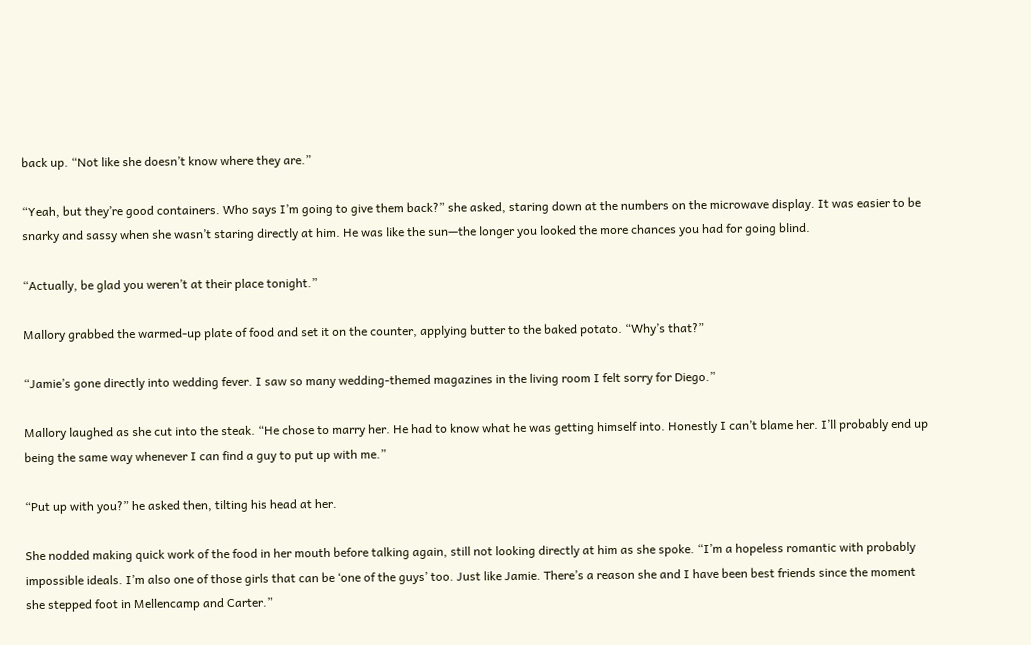back up. “Not like she doesn’t know where they are.”

“Yeah, but they’re good containers. Who says I’m going to give them back?” she asked, staring down at the numbers on the microwave display. It was easier to be snarky and sassy when she wasn’t staring directly at him. He was like the sun—the longer you looked the more chances you had for going blind.

“Actually, be glad you weren’t at their place tonight.”

Mallory grabbed the warmed-up plate of food and set it on the counter, applying butter to the baked potato. “Why’s that?”

“Jamie’s gone directly into wedding fever. I saw so many wedding-themed magazines in the living room I felt sorry for Diego.”

Mallory laughed as she cut into the steak. “He chose to marry her. He had to know what he was getting himself into. Honestly I can’t blame her. I’ll probably end up being the same way whenever I can find a guy to put up with me.”

“Put up with you?” he asked then, tilting his head at her.

She nodded making quick work of the food in her mouth before talking again, still not looking directly at him as she spoke. “I’m a hopeless romantic with probably impossible ideals. I’m also one of those girls that can be ‘one of the guys’ too. Just like Jamie. There’s a reason she and I have been best friends since the moment she stepped foot in Mellencamp and Carter.”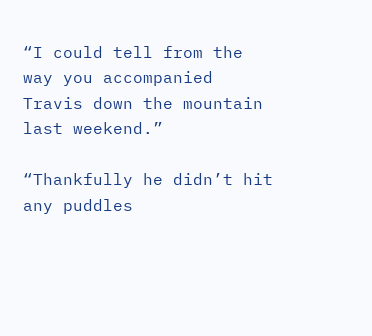“I could tell from the way you accompanied Travis down the mountain last weekend.”

“Thankfully he didn’t hit any puddles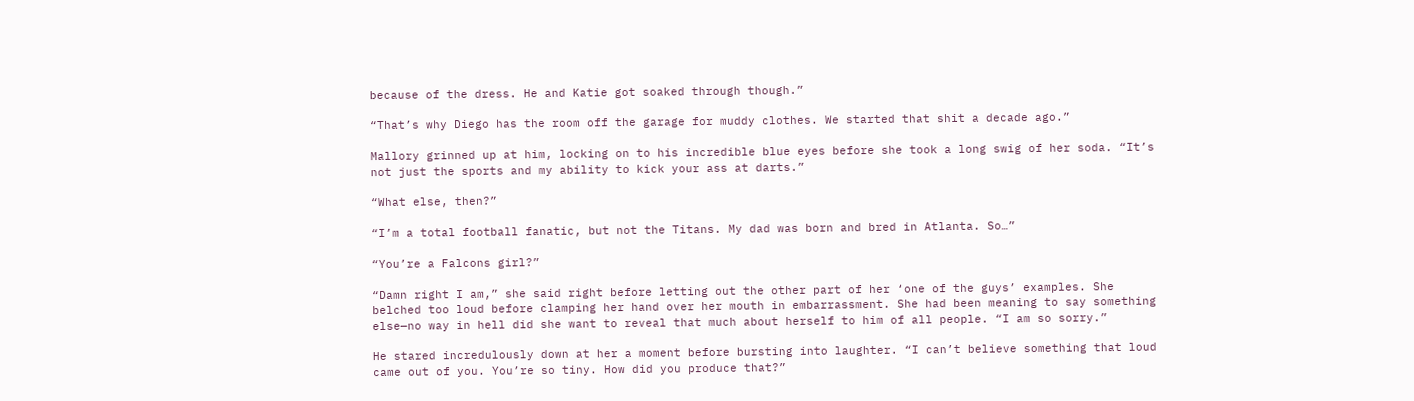because of the dress. He and Katie got soaked through though.”

“That’s why Diego has the room off the garage for muddy clothes. We started that shit a decade ago.”

Mallory grinned up at him, locking on to his incredible blue eyes before she took a long swig of her soda. “It’s not just the sports and my ability to kick your ass at darts.”

“What else, then?”

“I’m a total football fanatic, but not the Titans. My dad was born and bred in Atlanta. So…”

“You’re a Falcons girl?”

“Damn right I am,” she said right before letting out the other part of her ‘one of the guys’ examples. She belched too loud before clamping her hand over her mouth in embarrassment. She had been meaning to say something else—no way in hell did she want to reveal that much about herself to him of all people. “I am so sorry.”

He stared incredulously down at her a moment before bursting into laughter. “I can’t believe something that loud came out of you. You’re so tiny. How did you produce that?”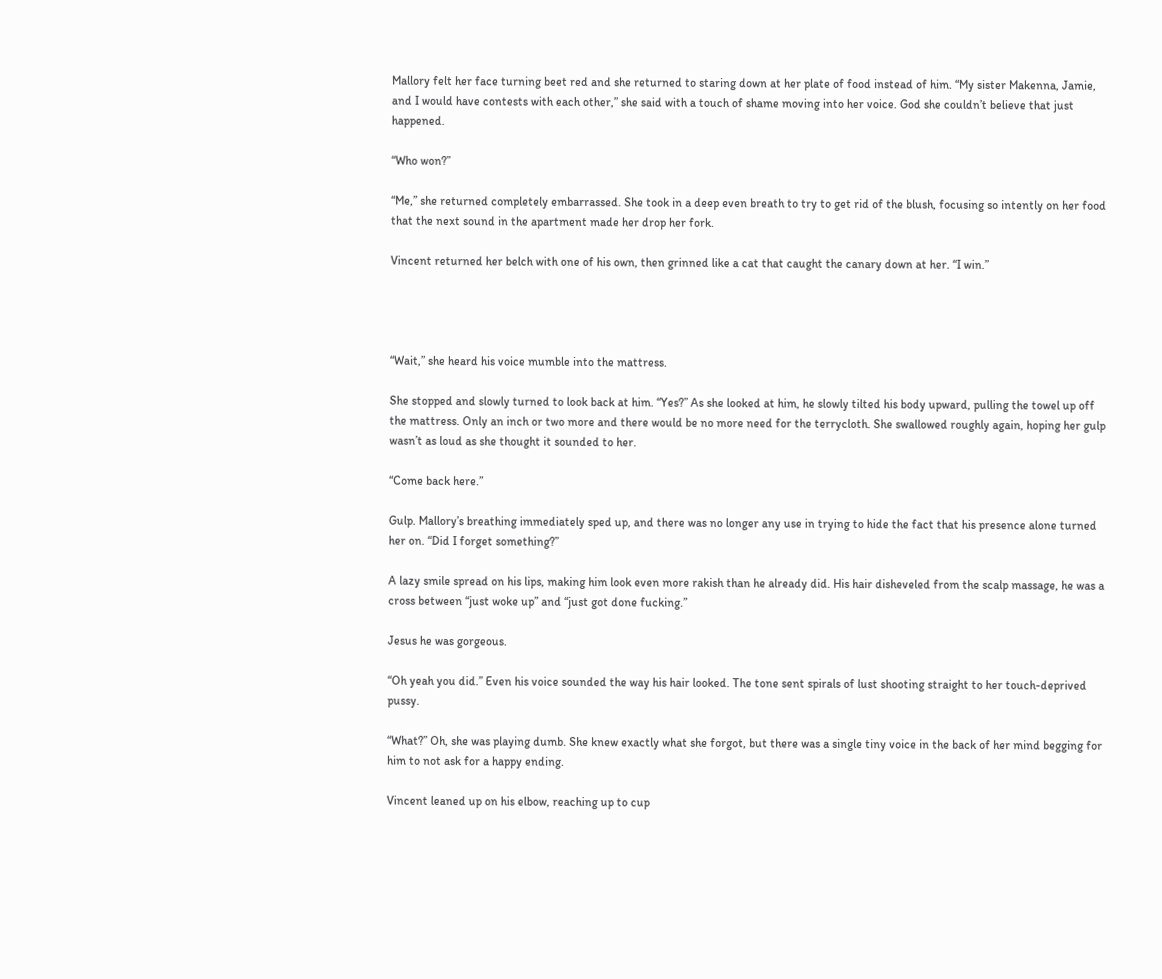Mallory felt her face turning beet red and she returned to staring down at her plate of food instead of him. “My sister Makenna, Jamie, and I would have contests with each other,” she said with a touch of shame moving into her voice. God she couldn’t believe that just happened.

“Who won?”

“Me,” she returned completely embarrassed. She took in a deep even breath to try to get rid of the blush, focusing so intently on her food that the next sound in the apartment made her drop her fork.

Vincent returned her belch with one of his own, then grinned like a cat that caught the canary down at her. “I win.”




“Wait,” she heard his voice mumble into the mattress.

She stopped and slowly turned to look back at him. “Yes?” As she looked at him, he slowly tilted his body upward, pulling the towel up off the mattress. Only an inch or two more and there would be no more need for the terrycloth. She swallowed roughly again, hoping her gulp wasn’t as loud as she thought it sounded to her.

“Come back here.”

Gulp. Mallory’s breathing immediately sped up, and there was no longer any use in trying to hide the fact that his presence alone turned her on. “Did I forget something?”

A lazy smile spread on his lips, making him look even more rakish than he already did. His hair disheveled from the scalp massage, he was a cross between “just woke up” and “just got done fucking.”

Jesus he was gorgeous.

“Oh yeah you did.” Even his voice sounded the way his hair looked. The tone sent spirals of lust shooting straight to her touch-deprived pussy.

“What?” Oh, she was playing dumb. She knew exactly what she forgot, but there was a single tiny voice in the back of her mind begging for him to not ask for a happy ending.

Vincent leaned up on his elbow, reaching up to cup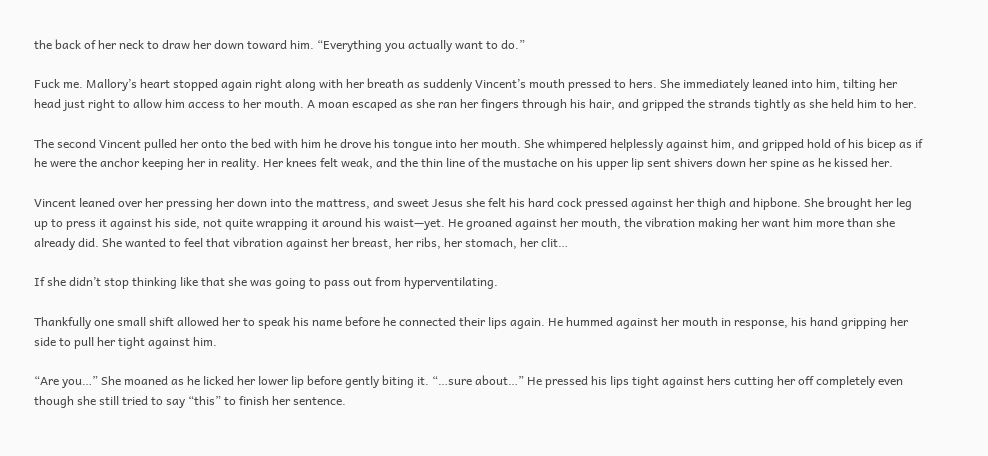the back of her neck to draw her down toward him. “Everything you actually want to do.”

Fuck me. Mallory’s heart stopped again right along with her breath as suddenly Vincent’s mouth pressed to hers. She immediately leaned into him, tilting her head just right to allow him access to her mouth. A moan escaped as she ran her fingers through his hair, and gripped the strands tightly as she held him to her.

The second Vincent pulled her onto the bed with him he drove his tongue into her mouth. She whimpered helplessly against him, and gripped hold of his bicep as if he were the anchor keeping her in reality. Her knees felt weak, and the thin line of the mustache on his upper lip sent shivers down her spine as he kissed her.

Vincent leaned over her pressing her down into the mattress, and sweet Jesus she felt his hard cock pressed against her thigh and hipbone. She brought her leg up to press it against his side, not quite wrapping it around his waist—yet. He groaned against her mouth, the vibration making her want him more than she already did. She wanted to feel that vibration against her breast, her ribs, her stomach, her clit…

If she didn’t stop thinking like that she was going to pass out from hyperventilating.

Thankfully one small shift allowed her to speak his name before he connected their lips again. He hummed against her mouth in response, his hand gripping her side to pull her tight against him.

“Are you…” She moaned as he licked her lower lip before gently biting it. “…sure about…” He pressed his lips tight against hers cutting her off completely even though she still tried to say “this” to finish her sentence.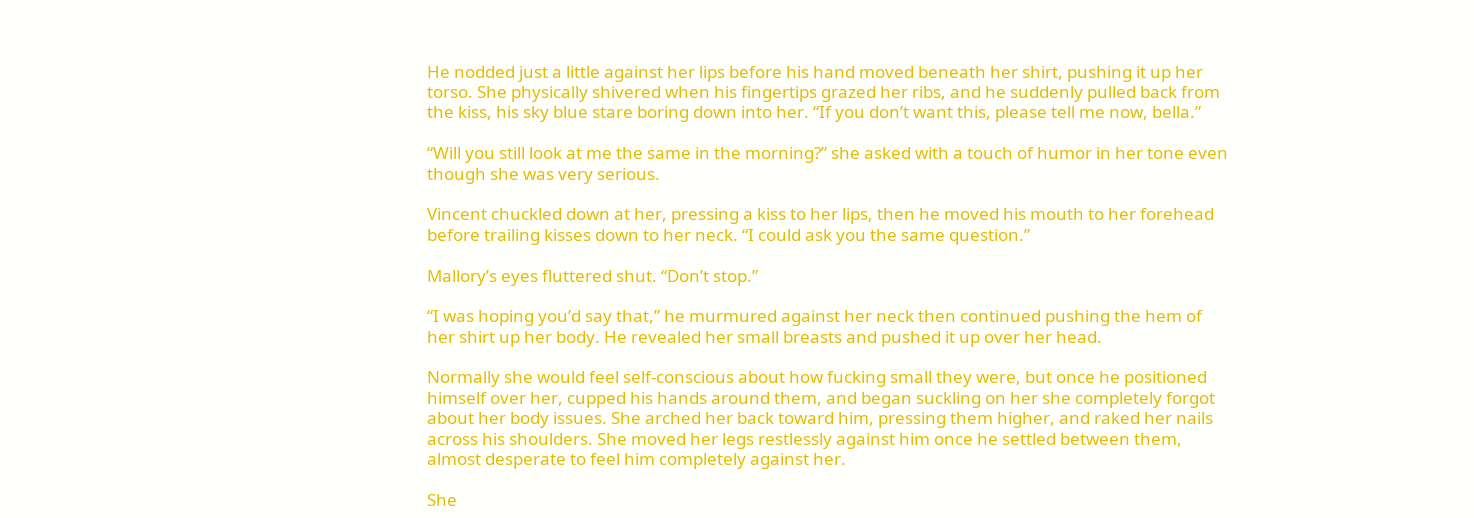He nodded just a little against her lips before his hand moved beneath her shirt, pushing it up her torso. She physically shivered when his fingertips grazed her ribs, and he suddenly pulled back from the kiss, his sky blue stare boring down into her. “If you don’t want this, please tell me now, bella.”

“Will you still look at me the same in the morning?” she asked with a touch of humor in her tone even though she was very serious.

Vincent chuckled down at her, pressing a kiss to her lips, then he moved his mouth to her forehead before trailing kisses down to her neck. “I could ask you the same question.”

Mallory’s eyes fluttered shut. “Don’t stop.”

“I was hoping you’d say that,” he murmured against her neck then continued pushing the hem of her shirt up her body. He revealed her small breasts and pushed it up over her head.

Normally she would feel self-conscious about how fucking small they were, but once he positioned himself over her, cupped his hands around them, and began suckling on her she completely forgot about her body issues. She arched her back toward him, pressing them higher, and raked her nails across his shoulders. She moved her legs restlessly against him once he settled between them, almost desperate to feel him completely against her.

She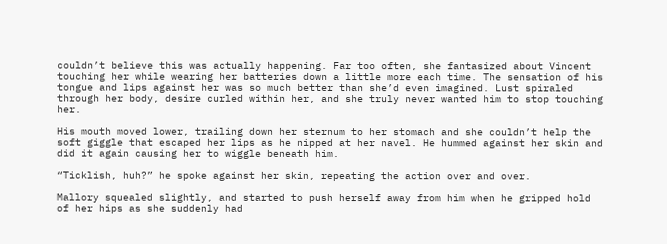couldn’t believe this was actually happening. Far too often, she fantasized about Vincent touching her while wearing her batteries down a little more each time. The sensation of his tongue and lips against her was so much better than she’d even imagined. Lust spiraled through her body, desire curled within her, and she truly never wanted him to stop touching her.

His mouth moved lower, trailing down her sternum to her stomach and she couldn’t help the soft giggle that escaped her lips as he nipped at her navel. He hummed against her skin and did it again causing her to wiggle beneath him.

“Ticklish, huh?” he spoke against her skin, repeating the action over and over.

Mallory squealed slightly, and started to push herself away from him when he gripped hold of her hips as she suddenly had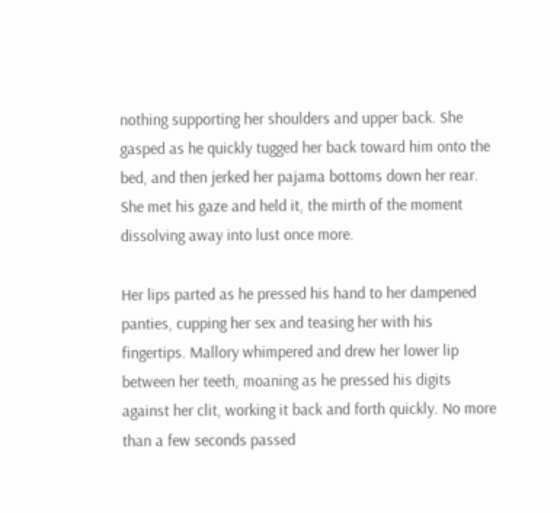nothing supporting her shoulders and upper back. She gasped as he quickly tugged her back toward him onto the bed, and then jerked her pajama bottoms down her rear. She met his gaze and held it, the mirth of the moment dissolving away into lust once more.

Her lips parted as he pressed his hand to her dampened panties, cupping her sex and teasing her with his fingertips. Mallory whimpered and drew her lower lip between her teeth, moaning as he pressed his digits against her clit, working it back and forth quickly. No more than a few seconds passed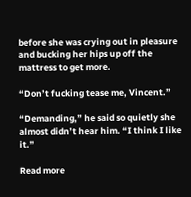before she was crying out in pleasure and bucking her hips up off the mattress to get more.

“Don’t fucking tease me, Vincent.”

“Demanding,” he said so quietly she almost didn’t hear him. “I think I like it.”

Read more